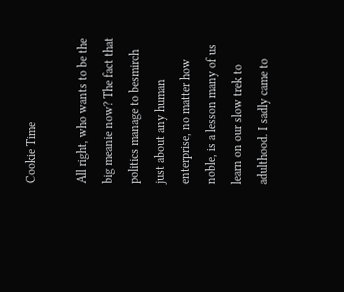Cookie Time

All right, who wants to be the big meanie now? The fact that politics manage to besmirch just about any human enterprise, no matter how noble, is a lesson many of us learn on our slow trek to adulthood. I sadly came to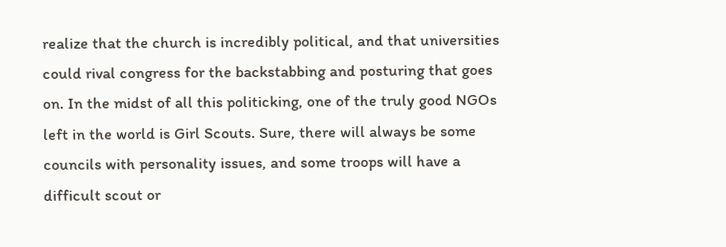realize that the church is incredibly political, and that universities could rival congress for the backstabbing and posturing that goes on. In the midst of all this politicking, one of the truly good NGOs left in the world is Girl Scouts. Sure, there will always be some councils with personality issues, and some troops will have a difficult scout or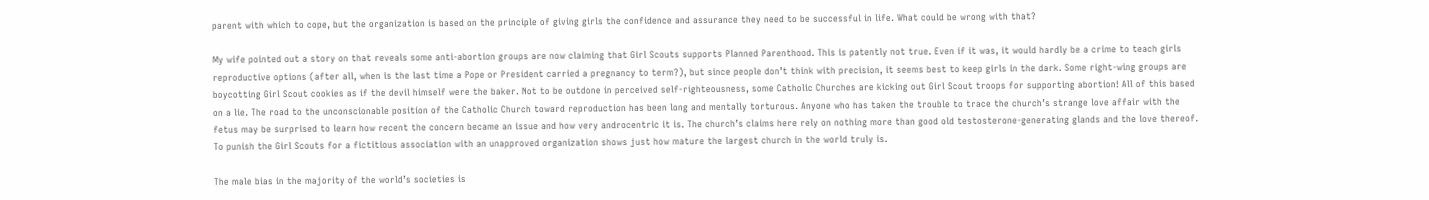parent with which to cope, but the organization is based on the principle of giving girls the confidence and assurance they need to be successful in life. What could be wrong with that?

My wife pointed out a story on that reveals some anti-abortion groups are now claiming that Girl Scouts supports Planned Parenthood. This is patently not true. Even if it was, it would hardly be a crime to teach girls reproductive options (after all, when is the last time a Pope or President carried a pregnancy to term?), but since people don’t think with precision, it seems best to keep girls in the dark. Some right-wing groups are boycotting Girl Scout cookies as if the devil himself were the baker. Not to be outdone in perceived self-righteousness, some Catholic Churches are kicking out Girl Scout troops for supporting abortion! All of this based on a lie. The road to the unconscionable position of the Catholic Church toward reproduction has been long and mentally torturous. Anyone who has taken the trouble to trace the church’s strange love affair with the fetus may be surprised to learn how recent the concern became an issue and how very androcentric it is. The church’s claims here rely on nothing more than good old testosterone-generating glands and the love thereof. To punish the Girl Scouts for a fictitious association with an unapproved organization shows just how mature the largest church in the world truly is.

The male bias in the majority of the world’s societies is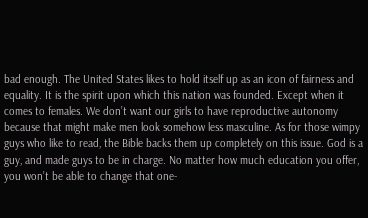bad enough. The United States likes to hold itself up as an icon of fairness and equality. It is the spirit upon which this nation was founded. Except when it comes to females. We don’t want our girls to have reproductive autonomy because that might make men look somehow less masculine. As for those wimpy guys who like to read, the Bible backs them up completely on this issue. God is a guy, and made guys to be in charge. No matter how much education you offer, you won’t be able to change that one-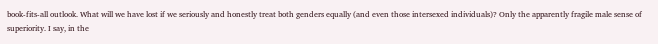book-fits-all outlook. What will we have lost if we seriously and honestly treat both genders equally (and even those intersexed individuals)? Only the apparently fragile male sense of superiority. I say, in the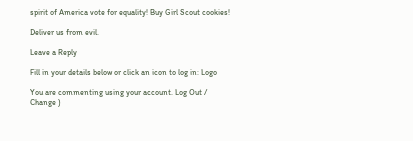spirit of America vote for equality! Buy Girl Scout cookies!

Deliver us from evil.

Leave a Reply

Fill in your details below or click an icon to log in: Logo

You are commenting using your account. Log Out /  Change )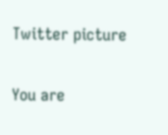Twitter picture

You are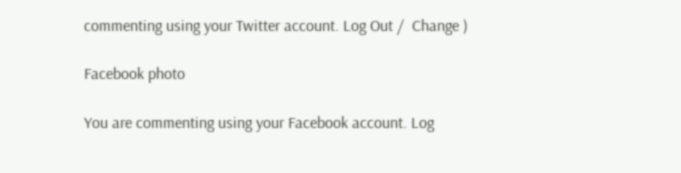commenting using your Twitter account. Log Out /  Change )

Facebook photo

You are commenting using your Facebook account. Log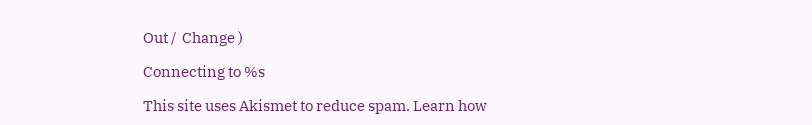Out /  Change )

Connecting to %s

This site uses Akismet to reduce spam. Learn how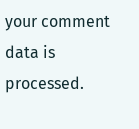your comment data is processed.